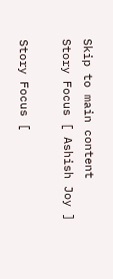Skip to main content
Story Focus [ Ashish Joy ]

Story Focus [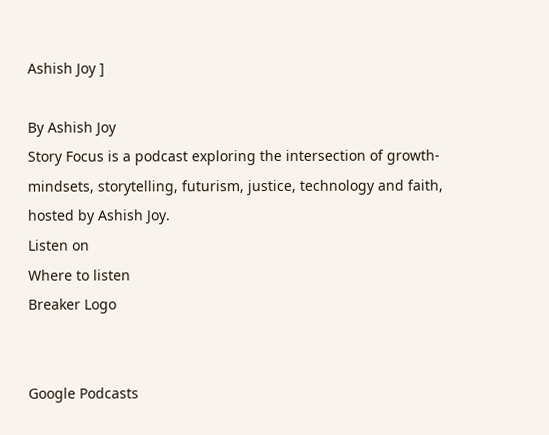Ashish Joy ]

By Ashish Joy
Story Focus is a podcast exploring the intersection of growth-mindsets, storytelling, futurism, justice, technology and faith, hosted by Ashish Joy.
Listen on
Where to listen
Breaker Logo


Google Podcasts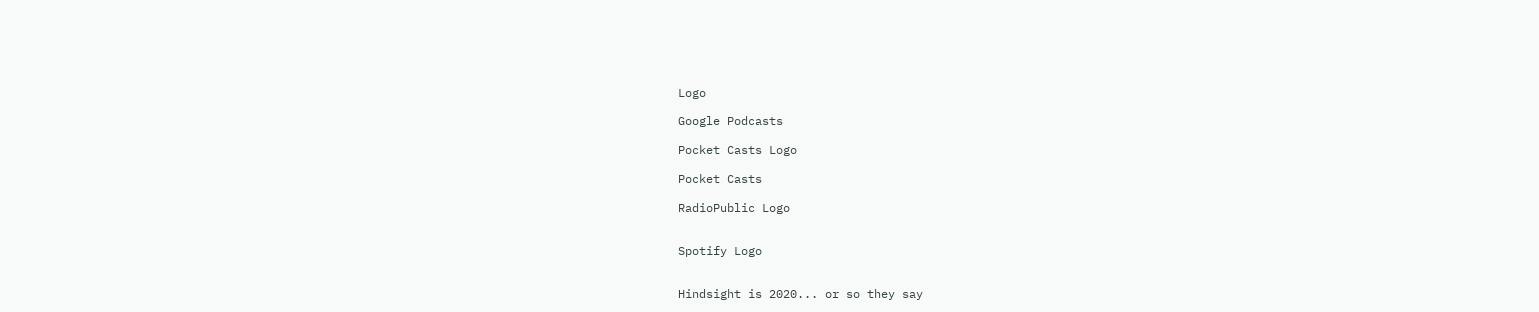Logo

Google Podcasts

Pocket Casts Logo

Pocket Casts

RadioPublic Logo


Spotify Logo


Hindsight is 2020... or so they say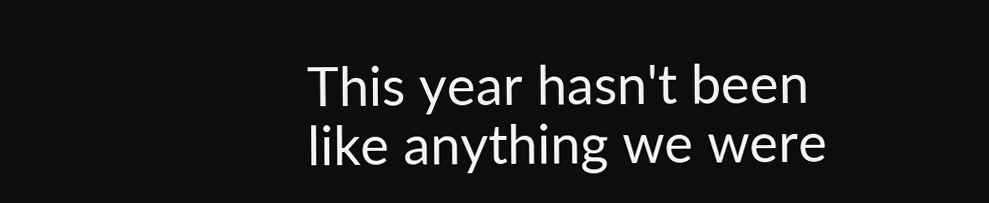This year hasn't been like anything we were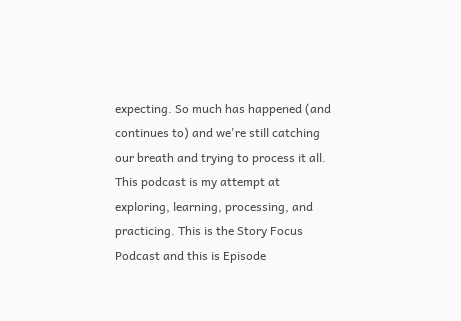expecting. So much has happened (and continues to) and we're still catching our breath and trying to process it all. This podcast is my attempt at exploring, learning, processing, and practicing. This is the Story Focus Podcast and this is Episode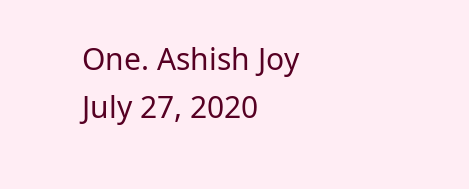One. Ashish Joy
July 27, 2020